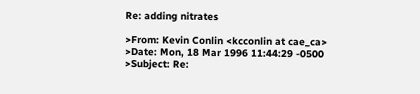Re: adding nitrates

>From: Kevin Conlin <kcconlin at cae_ca>
>Date: Mon, 18 Mar 1996 11:44:29 -0500
>Subject: Re: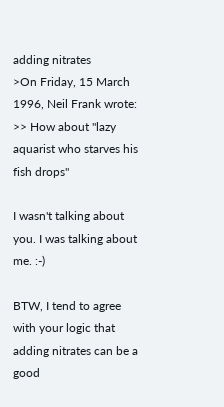adding nitrates
>On Friday, 15 March 1996, Neil Frank wrote:
>> How about "lazy aquarist who starves his fish drops"

I wasn't talking about you. I was talking about me. :-)

BTW, I tend to agree with your logic that adding nitrates can be a good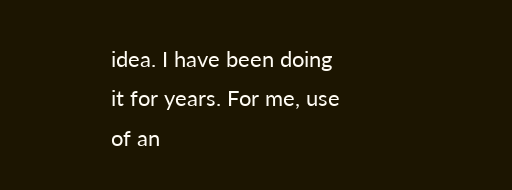idea. I have been doing it for years. For me, use of an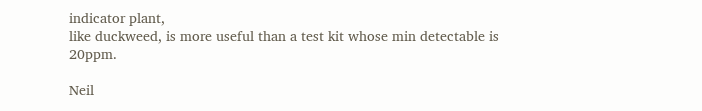indicator plant,
like duckweed, is more useful than a test kit whose min detectable is 20ppm.

Neil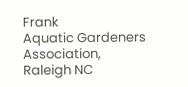Frank                 Aquatic Gardeners Association,  Raleigh NC